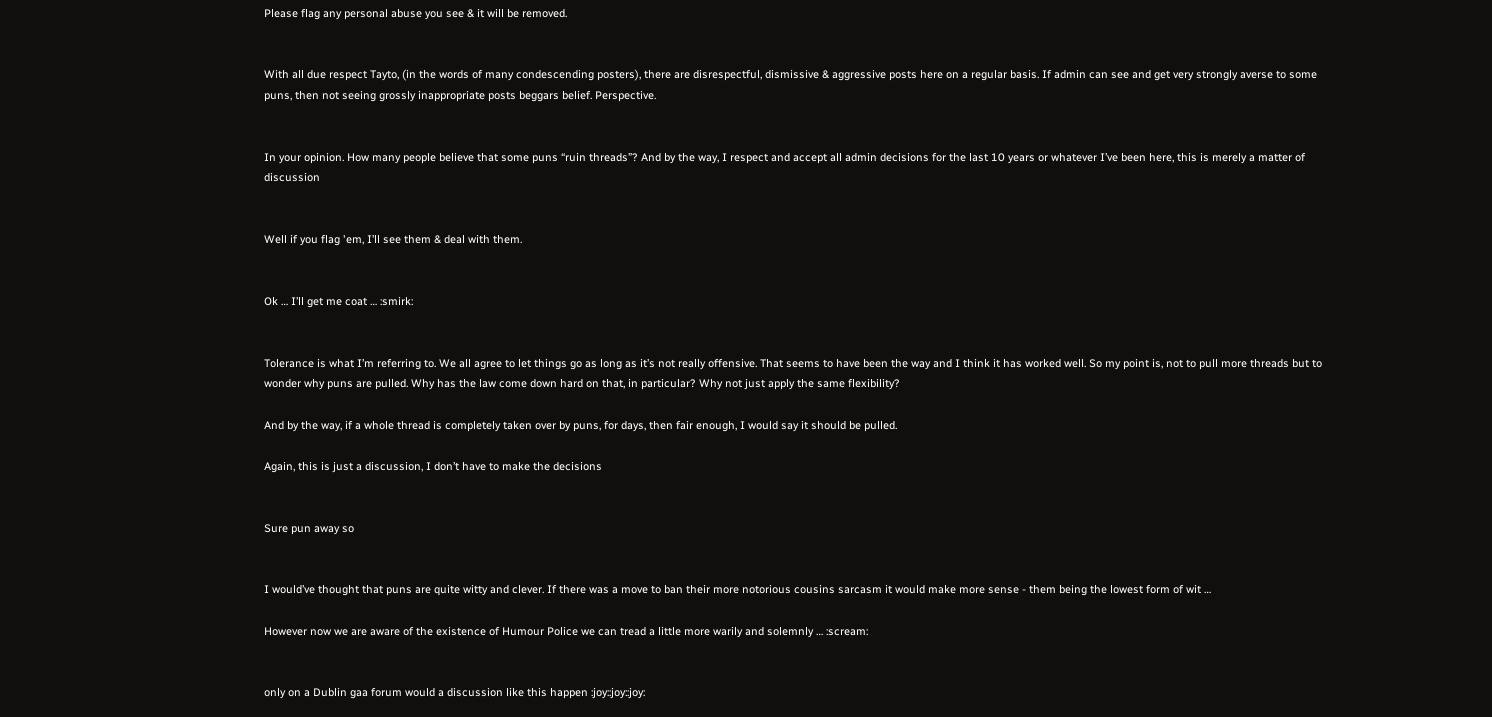Please flag any personal abuse you see & it will be removed.


With all due respect Tayto, (in the words of many condescending posters), there are disrespectful, dismissive & aggressive posts here on a regular basis. If admin can see and get very strongly averse to some puns, then not seeing grossly inappropriate posts beggars belief. Perspective.


In your opinion. How many people believe that some puns “ruin threads”? And by the way, I respect and accept all admin decisions for the last 10 years or whatever I’ve been here, this is merely a matter of discussion


Well if you flag 'em, I’ll see them & deal with them.


Ok … I’ll get me coat … :smirk:


Tolerance is what I’m referring to. We all agree to let things go as long as it’s not really offensive. That seems to have been the way and I think it has worked well. So my point is, not to pull more threads but to wonder why puns are pulled. Why has the law come down hard on that, in particular? Why not just apply the same flexibility?

And by the way, if a whole thread is completely taken over by puns, for days, then fair enough, I would say it should be pulled.

Again, this is just a discussion, I don’t have to make the decisions


Sure pun away so


I would’ve thought that puns are quite witty and clever. If there was a move to ban their more notorious cousins sarcasm it would make more sense - them being the lowest form of wit …

However now we are aware of the existence of Humour Police we can tread a little more warily and solemnly … :scream:


only on a Dublin gaa forum would a discussion like this happen :joy::joy::joy: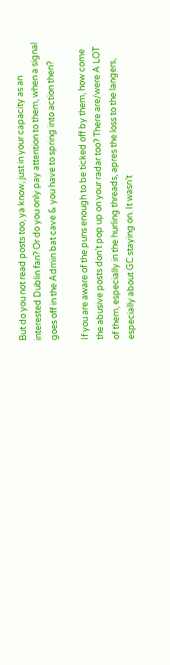But do you not read posts too, ya know, just in your capacity as an interested Dublin fan? Or do you only pay attention to them, when a signal goes off in the Admin bat cave & you have to spring into action then?

If you are aware of the puns enough to be ticked off by them, how come the abusive posts don’t pop up on your radar too? There are/were A LOT of them, especially in the hurling threads, apres the loss to the langers, especially about GC staying on. It wasn’t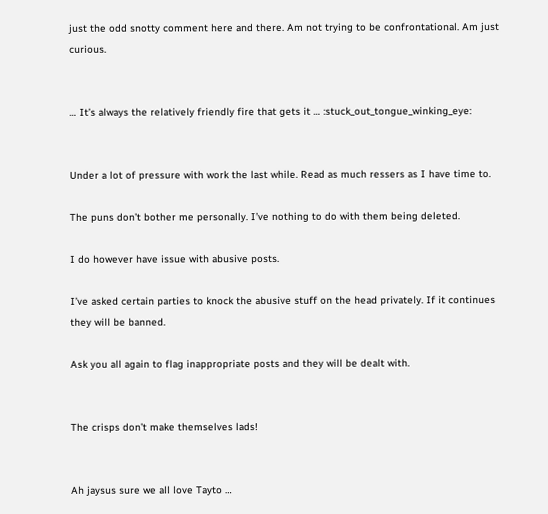just the odd snotty comment here and there. Am not trying to be confrontational. Am just curious.


… It’s always the relatively friendly fire that gets it … :stuck_out_tongue_winking_eye:


Under a lot of pressure with work the last while. Read as much ressers as I have time to.

The puns don’t bother me personally. I’ve nothing to do with them being deleted.

I do however have issue with abusive posts.

I’ve asked certain parties to knock the abusive stuff on the head privately. If it continues they will be banned.

Ask you all again to flag inappropriate posts and they will be dealt with.


The crisps don’t make themselves lads!


Ah jaysus sure we all love Tayto …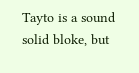Tayto is a sound solid bloke, but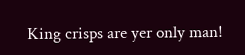King crisps are yer only man!